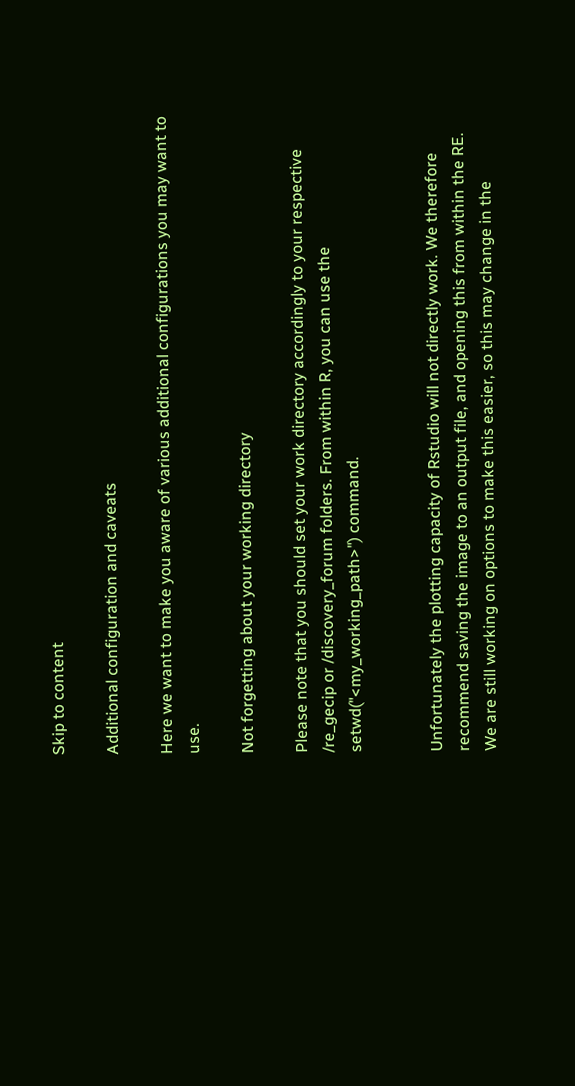Skip to content

Additional configuration and caveats

Here we want to make you aware of various additional configurations you may want to use.

Not forgetting about your working directory

Please note that you should set your work directory accordingly to your respective /re_gecip or /discovery_forum folders. From within R, you can use the setwd("<my_working_path>") command.


Unfortunately the plotting capacity of Rstudio will not directly work. We therefore recommend saving the image to an output file, and opening this from within the RE. We are still working on options to make this easier, so this may change in the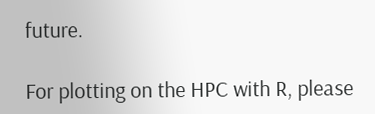future.

For plotting on the HPC with R, please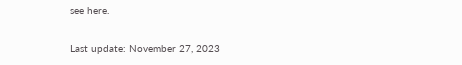see here.

Last update: November 27, 2023